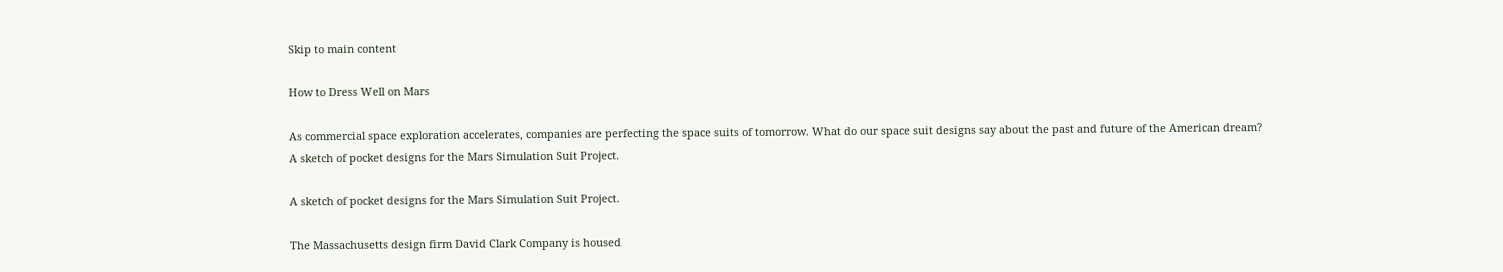Skip to main content

How to Dress Well on Mars

As commercial space exploration accelerates, companies are perfecting the space suits of tomorrow. What do our space suit designs say about the past and future of the American dream?
A sketch of pocket designs for the Mars Simulation Suit Project.

A sketch of pocket designs for the Mars Simulation Suit Project.

The Massachusetts design firm David Clark Company is housed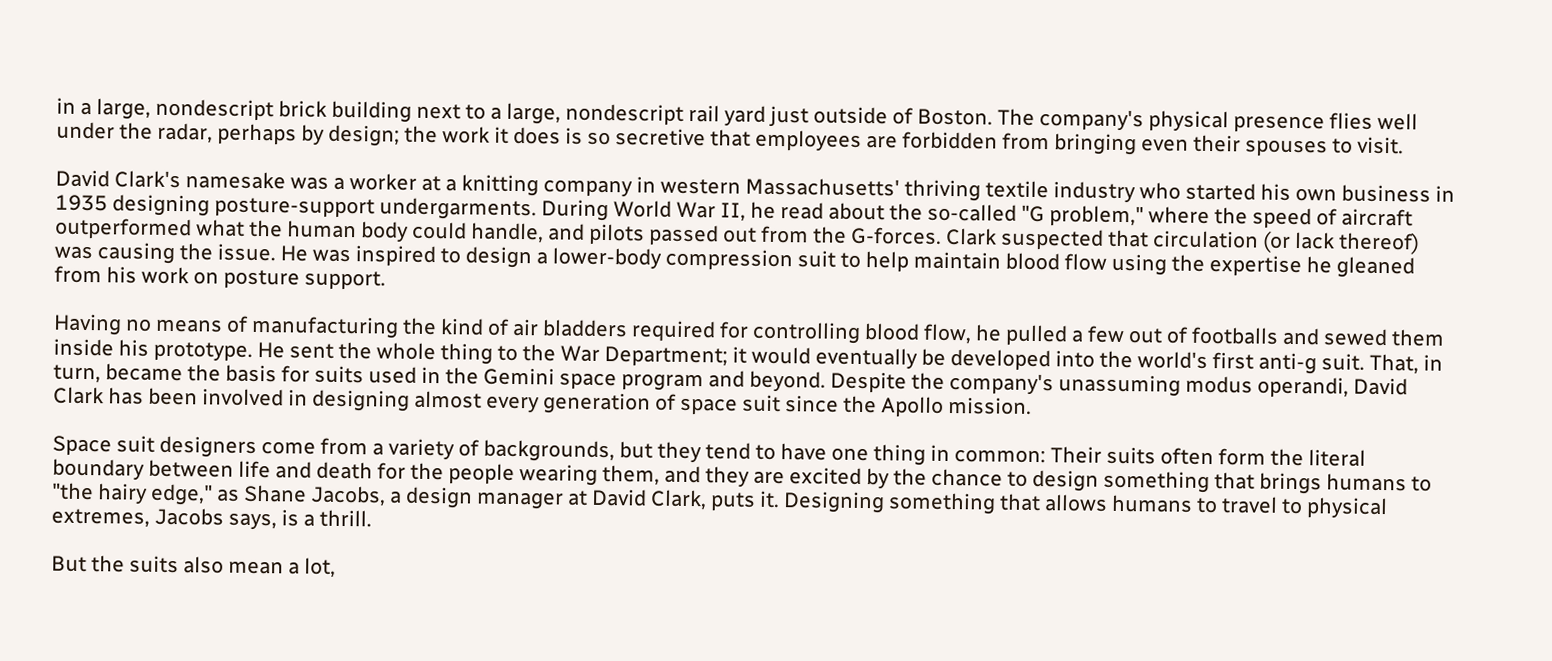in a large, nondescript brick building next to a large, nondescript rail yard just outside of Boston. The company's physical presence flies well under the radar, perhaps by design; the work it does is so secretive that employees are forbidden from bringing even their spouses to visit.

David Clark's namesake was a worker at a knitting company in western Massachusetts' thriving textile industry who started his own business in 1935 designing posture-support undergarments. During World War II, he read about the so-called "G problem," where the speed of aircraft outperformed what the human body could handle, and pilots passed out from the G-forces. Clark suspected that circulation (or lack thereof) was causing the issue. He was inspired to design a lower-body compression suit to help maintain blood flow using the expertise he gleaned from his work on posture support.

Having no means of manufacturing the kind of air bladders required for controlling blood flow, he pulled a few out of footballs and sewed them inside his prototype. He sent the whole thing to the War Department; it would eventually be developed into the world's first anti-g suit. That, in turn, became the basis for suits used in the Gemini space program and beyond. Despite the company's unassuming modus operandi, David Clark has been involved in designing almost every generation of space suit since the Apollo mission.

Space suit designers come from a variety of backgrounds, but they tend to have one thing in common: Their suits often form the literal boundary between life and death for the people wearing them, and they are excited by the chance to design something that brings humans to "the hairy edge," as Shane Jacobs, a design manager at David Clark, puts it. Designing something that allows humans to travel to physical extremes, Jacobs says, is a thrill.

But the suits also mean a lot,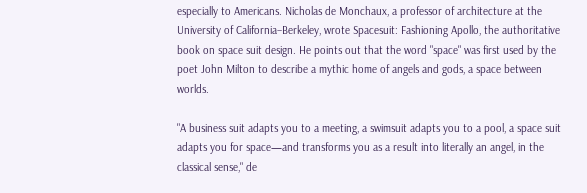especially to Americans. Nicholas de Monchaux, a professor of architecture at the University of California–Berkeley, wrote Spacesuit: Fashioning Apollo, the authoritative book on space suit design. He points out that the word "space" was first used by the poet John Milton to describe a mythic home of angels and gods, a space between worlds.

"A business suit adapts you to a meeting, a swimsuit adapts you to a pool, a space suit adapts you for space—and transforms you as a result into literally an angel, in the classical sense," de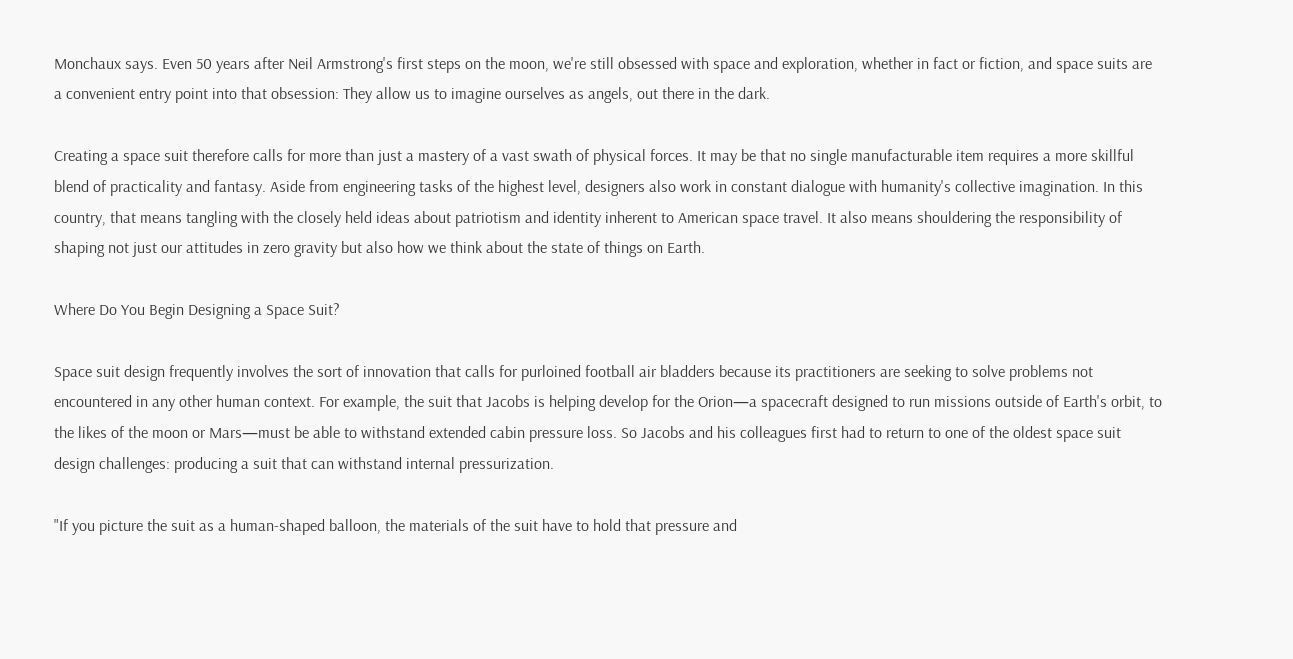Monchaux says. Even 50 years after Neil Armstrong's first steps on the moon, we're still obsessed with space and exploration, whether in fact or fiction, and space suits are a convenient entry point into that obsession: They allow us to imagine ourselves as angels, out there in the dark.

Creating a space suit therefore calls for more than just a mastery of a vast swath of physical forces. It may be that no single manufacturable item requires a more skillful blend of practicality and fantasy. Aside from engineering tasks of the highest level, designers also work in constant dialogue with humanity's collective imagination. In this country, that means tangling with the closely held ideas about patriotism and identity inherent to American space travel. It also means shouldering the responsibility of shaping not just our attitudes in zero gravity but also how we think about the state of things on Earth.

Where Do You Begin Designing a Space Suit?

Space suit design frequently involves the sort of innovation that calls for purloined football air bladders because its practitioners are seeking to solve problems not encountered in any other human context. For example, the suit that Jacobs is helping develop for the Orion—a spacecraft designed to run missions outside of Earth's orbit, to the likes of the moon or Mars—must be able to withstand extended cabin pressure loss. So Jacobs and his colleagues first had to return to one of the oldest space suit design challenges: producing a suit that can withstand internal pressurization.

"If you picture the suit as a human-shaped balloon, the materials of the suit have to hold that pressure and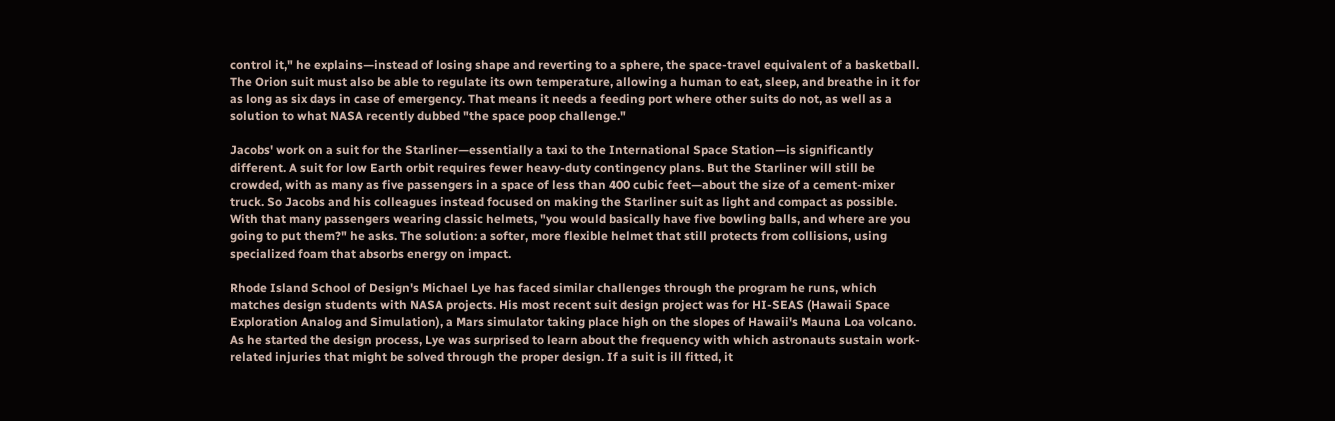control it," he explains—instead of losing shape and reverting to a sphere, the space-travel equivalent of a basketball. The Orion suit must also be able to regulate its own temperature, allowing a human to eat, sleep, and breathe in it for as long as six days in case of emergency. That means it needs a feeding port where other suits do not, as well as a solution to what NASA recently dubbed "the space poop challenge."

Jacobs' work on a suit for the Starliner—essentially a taxi to the International Space Station—is significantly different. A suit for low Earth orbit requires fewer heavy-duty contingency plans. But the Starliner will still be crowded, with as many as five passengers in a space of less than 400 cubic feet—about the size of a cement-mixer truck. So Jacobs and his colleagues instead focused on making the Starliner suit as light and compact as possible. With that many passengers wearing classic helmets, "you would basically have five bowling balls, and where are you going to put them?" he asks. The solution: a softer, more flexible helmet that still protects from collisions, using specialized foam that absorbs energy on impact.

Rhode Island School of Design's Michael Lye has faced similar challenges through the program he runs, which matches design students with NASA projects. His most recent suit design project was for HI-SEAS (Hawaii Space Exploration Analog and Simulation), a Mars simulator taking place high on the slopes of Hawaii's Mauna Loa volcano. As he started the design process, Lye was surprised to learn about the frequency with which astronauts sustain work-related injuries that might be solved through the proper design. If a suit is ill fitted, it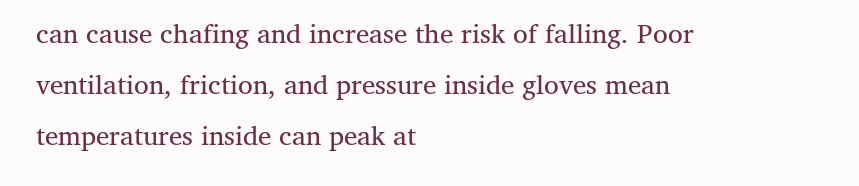can cause chafing and increase the risk of falling. Poor ventilation, friction, and pressure inside gloves mean temperatures inside can peak at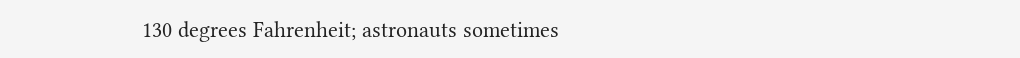130 degrees Fahrenheit; astronauts sometimes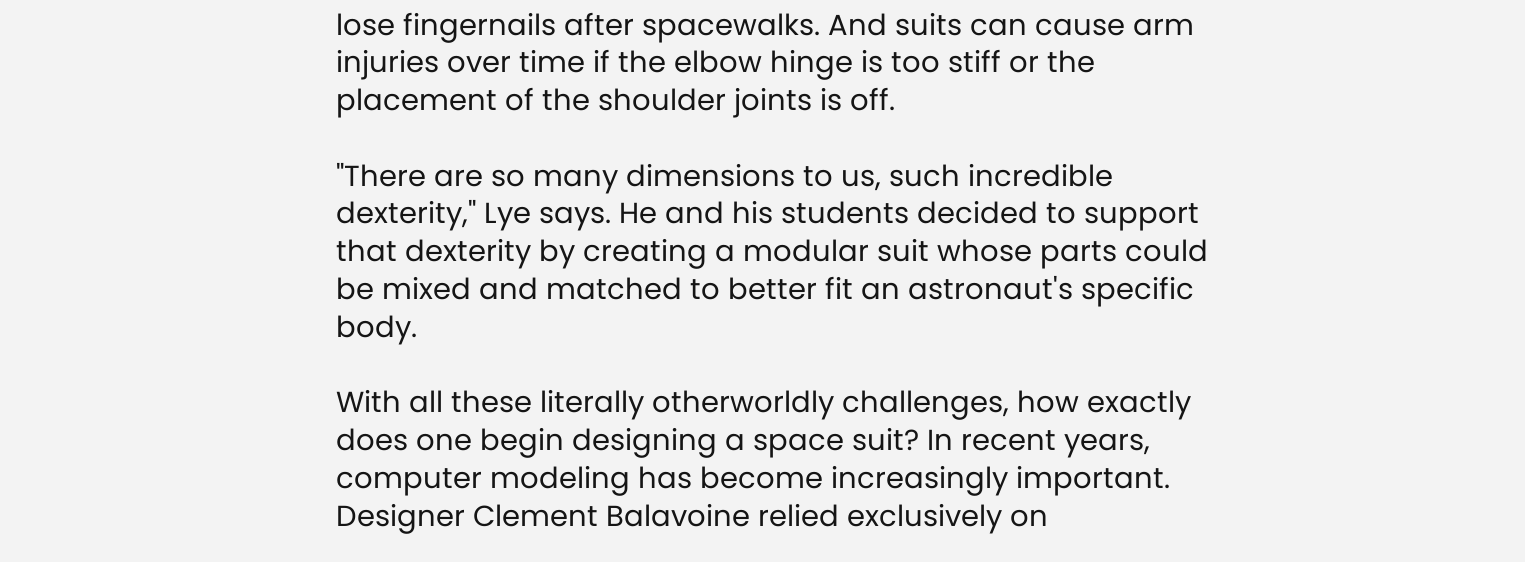lose fingernails after spacewalks. And suits can cause arm injuries over time if the elbow hinge is too stiff or the placement of the shoulder joints is off.

"There are so many dimensions to us, such incredible dexterity," Lye says. He and his students decided to support that dexterity by creating a modular suit whose parts could be mixed and matched to better fit an astronaut's specific body.

With all these literally otherworldly challenges, how exactly does one begin designing a space suit? In recent years, computer modeling has become increasingly important. Designer Clement Balavoine relied exclusively on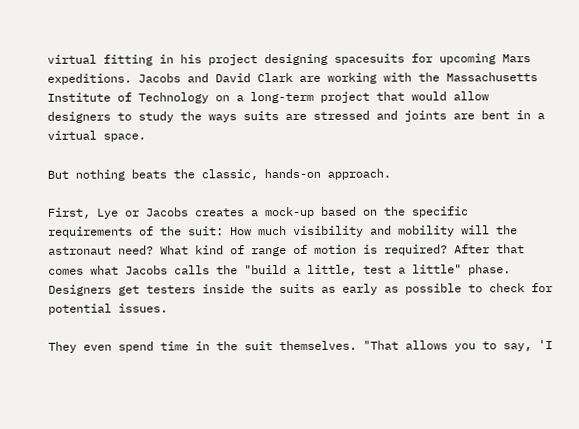virtual fitting in his project designing spacesuits for upcoming Mars expeditions. Jacobs and David Clark are working with the Massachusetts Institute of Technology on a long-term project that would allow designers to study the ways suits are stressed and joints are bent in a virtual space.

But nothing beats the classic, hands-on approach.

First, Lye or Jacobs creates a mock-up based on the specific requirements of the suit: How much visibility and mobility will the astronaut need? What kind of range of motion is required? After that comes what Jacobs calls the "build a little, test a little" phase. Designers get testers inside the suits as early as possible to check for potential issues.

They even spend time in the suit themselves. "That allows you to say, 'I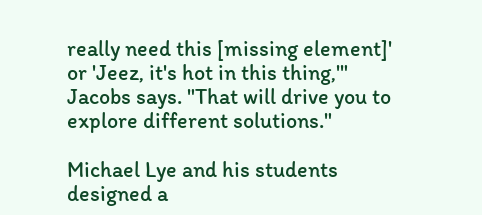really need this [missing element]' or 'Jeez, it's hot in this thing,'" Jacobs says. "That will drive you to explore different solutions."

Michael Lye and his students designed a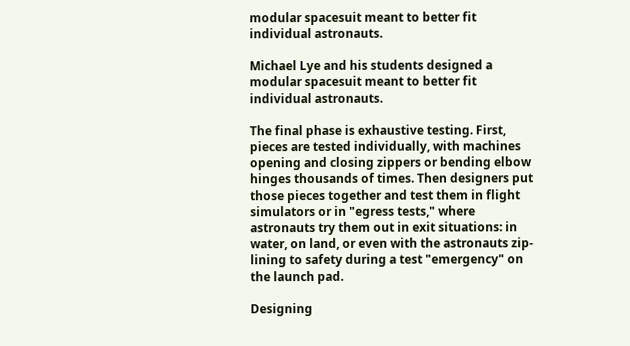modular spacesuit meant to better fit individual astronauts.

Michael Lye and his students designed a modular spacesuit meant to better fit individual astronauts.

The final phase is exhaustive testing. First, pieces are tested individually, with machines opening and closing zippers or bending elbow hinges thousands of times. Then designers put those pieces together and test them in flight simulators or in "egress tests," where astronauts try them out in exit situations: in water, on land, or even with the astronauts zip-lining to safety during a test "emergency" on the launch pad.

Designing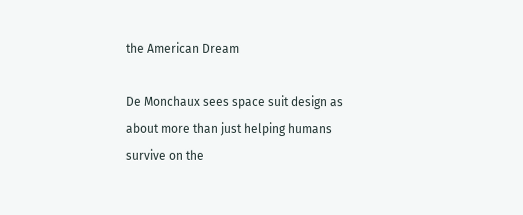the American Dream

De Monchaux sees space suit design as about more than just helping humans survive on the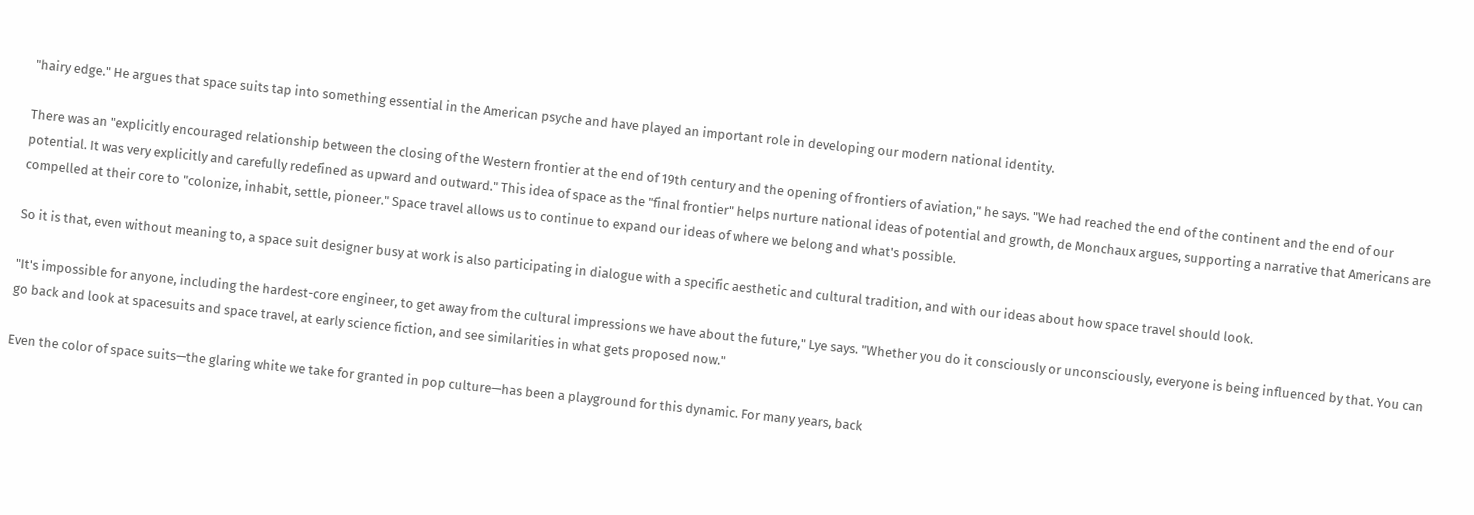"hairy edge." He argues that space suits tap into something essential in the American psyche and have played an important role in developing our modern national identity.

There was an "explicitly encouraged relationship between the closing of the Western frontier at the end of 19th century and the opening of frontiers of aviation," he says. "We had reached the end of the continent and the end of our potential. It was very explicitly and carefully redefined as upward and outward." This idea of space as the "final frontier" helps nurture national ideas of potential and growth, de Monchaux argues, supporting a narrative that Americans are compelled at their core to "colonize, inhabit, settle, pioneer." Space travel allows us to continue to expand our ideas of where we belong and what's possible.

So it is that, even without meaning to, a space suit designer busy at work is also participating in dialogue with a specific aesthetic and cultural tradition, and with our ideas about how space travel should look.

"It's impossible for anyone, including the hardest-core engineer, to get away from the cultural impressions we have about the future," Lye says. "Whether you do it consciously or unconsciously, everyone is being influenced by that. You can go back and look at spacesuits and space travel, at early science fiction, and see similarities in what gets proposed now."

Even the color of space suits—the glaring white we take for granted in pop culture—has been a playground for this dynamic. For many years, back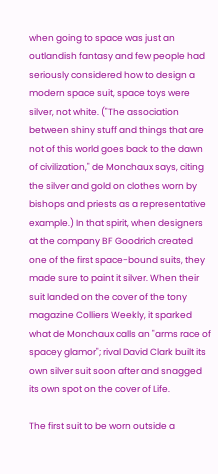when going to space was just an outlandish fantasy and few people had seriously considered how to design a modern space suit, space toys were silver, not white. ("The association between shiny stuff and things that are not of this world goes back to the dawn of civilization," de Monchaux says, citing the silver and gold on clothes worn by bishops and priests as a representative example.) In that spirit, when designers at the company BF Goodrich created one of the first space-bound suits, they made sure to paint it silver. When their suit landed on the cover of the tony magazine Colliers Weekly, it sparked what de Monchaux calls an "arms race of spacey glamor"; rival David Clark built its own silver suit soon after and snagged its own spot on the cover of Life.

The first suit to be worn outside a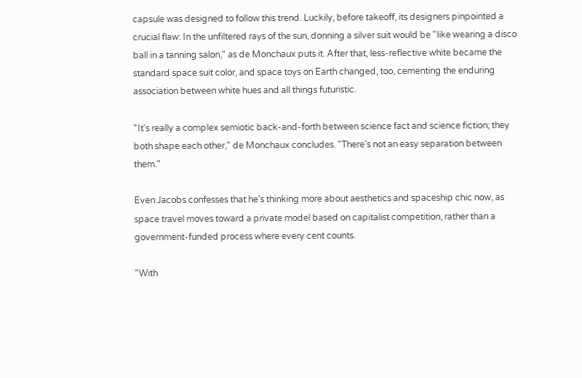capsule was designed to follow this trend. Luckily, before takeoff, its designers pinpointed a crucial flaw: In the unfiltered rays of the sun, donning a silver suit would be "like wearing a disco ball in a tanning salon," as de Monchaux puts it. After that, less-reflective white became the standard space suit color, and space toys on Earth changed, too, cementing the enduring association between white hues and all things futuristic.

"It's really a complex semiotic back-and-forth between science fact and science fiction; they both shape each other," de Monchaux concludes. "There's not an easy separation between them."

Even Jacobs confesses that he's thinking more about aesthetics and spaceship chic now, as space travel moves toward a private model based on capitalist competition, rather than a government-funded process where every cent counts.

"With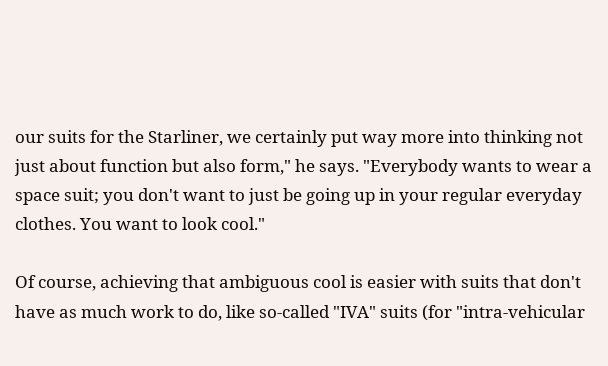our suits for the Starliner, we certainly put way more into thinking not just about function but also form," he says. "Everybody wants to wear a space suit; you don't want to just be going up in your regular everyday clothes. You want to look cool."

Of course, achieving that ambiguous cool is easier with suits that don't have as much work to do, like so-called "IVA" suits (for "intra-vehicular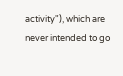activity"), which are never intended to go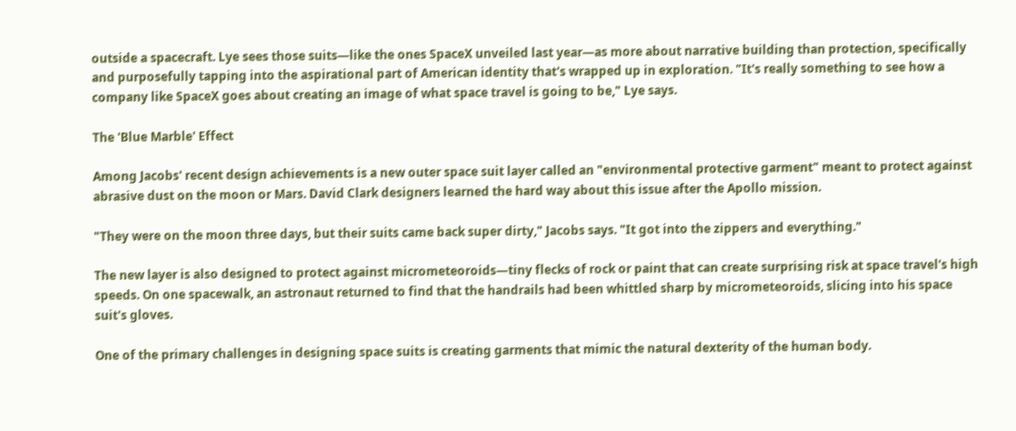outside a spacecraft. Lye sees those suits—like the ones SpaceX unveiled last year—as more about narrative building than protection, specifically and purposefully tapping into the aspirational part of American identity that's wrapped up in exploration. "It's really something to see how a company like SpaceX goes about creating an image of what space travel is going to be," Lye says.

The 'Blue Marble' Effect

Among Jacobs' recent design achievements is a new outer space suit layer called an "environmental protective garment" meant to protect against abrasive dust on the moon or Mars. David Clark designers learned the hard way about this issue after the Apollo mission.

"They were on the moon three days, but their suits came back super dirty," Jacobs says. "It got into the zippers and everything."

The new layer is also designed to protect against micrometeoroids—tiny flecks of rock or paint that can create surprising risk at space travel's high speeds. On one spacewalk, an astronaut returned to find that the handrails had been whittled sharp by micrometeoroids, slicing into his space suit's gloves.

One of the primary challenges in designing space suits is creating garments that mimic the natural dexterity of the human body.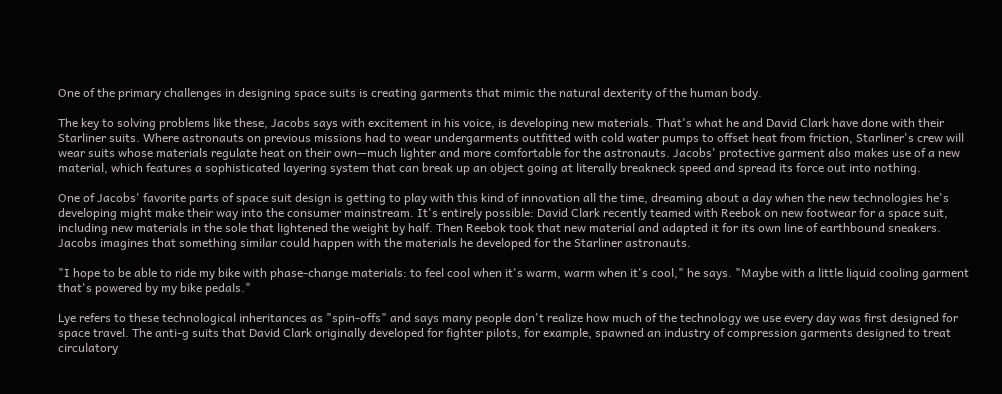One of the primary challenges in designing space suits is creating garments that mimic the natural dexterity of the human body.

The key to solving problems like these, Jacobs says with excitement in his voice, is developing new materials. That's what he and David Clark have done with their Starliner suits. Where astronauts on previous missions had to wear undergarments outfitted with cold water pumps to offset heat from friction, Starliner's crew will wear suits whose materials regulate heat on their own—much lighter and more comfortable for the astronauts. Jacobs' protective garment also makes use of a new material, which features a sophisticated layering system that can break up an object going at literally breakneck speed and spread its force out into nothing.

One of Jacobs' favorite parts of space suit design is getting to play with this kind of innovation all the time, dreaming about a day when the new technologies he's developing might make their way into the consumer mainstream. It's entirely possible: David Clark recently teamed with Reebok on new footwear for a space suit, including new materials in the sole that lightened the weight by half. Then Reebok took that new material and adapted it for its own line of earthbound sneakers. Jacobs imagines that something similar could happen with the materials he developed for the Starliner astronauts.

"I hope to be able to ride my bike with phase-change materials: to feel cool when it's warm, warm when it's cool," he says. "Maybe with a little liquid cooling garment that's powered by my bike pedals."

Lye refers to these technological inheritances as "spin-offs" and says many people don't realize how much of the technology we use every day was first designed for space travel. The anti-g suits that David Clark originally developed for fighter pilots, for example, spawned an industry of compression garments designed to treat circulatory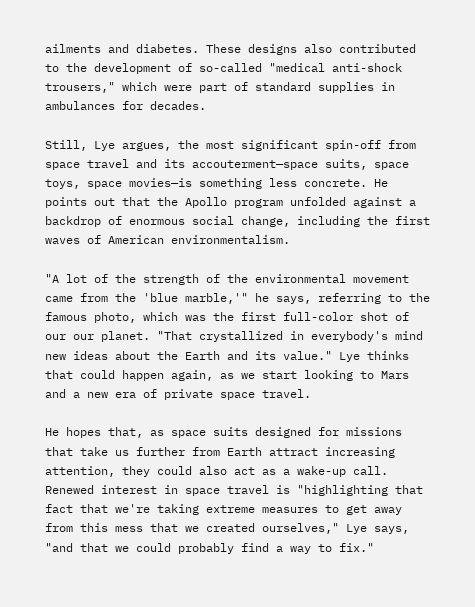ailments and diabetes. These designs also contributed to the development of so-called "medical anti-shock trousers," which were part of standard supplies in ambulances for decades.

Still, Lye argues, the most significant spin-off from space travel and its accouterment—space suits, space toys, space movies—is something less concrete. He points out that the Apollo program unfolded against a backdrop of enormous social change, including the first waves of American environmentalism.

"A lot of the strength of the environmental movement came from the 'blue marble,'" he says, referring to the famous photo, which was the first full-color shot of our our planet. "That crystallized in everybody's mind new ideas about the Earth and its value." Lye thinks that could happen again, as we start looking to Mars and a new era of private space travel.

He hopes that, as space suits designed for missions that take us further from Earth attract increasing attention, they could also act as a wake-up call. Renewed interest in space travel is "highlighting that fact that we're taking extreme measures to get away from this mess that we created ourselves," Lye says, "and that we could probably find a way to fix."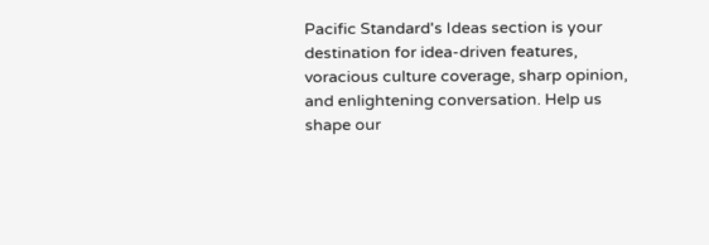Pacific Standard's Ideas section is your destination for idea-driven features, voracious culture coverage, sharp opinion, and enlightening conversation. Help us shape our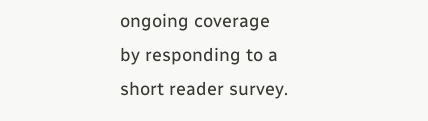ongoing coverage by responding to a short reader survey.